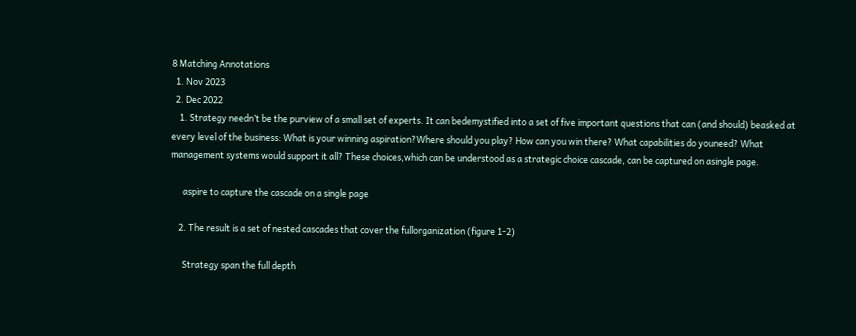8 Matching Annotations
  1. Nov 2023
  2. Dec 2022
    1. Strategy needn’t be the purview of a small set of experts. It can bedemystified into a set of five important questions that can (and should) beasked at every level of the business: What is your winning aspiration?Where should you play? How can you win there? What capabilities do youneed? What management systems would support it all? These choices,which can be understood as a strategic choice cascade, can be captured on asingle page.

      aspire to capture the cascade on a single page

    2. The result is a set of nested cascades that cover the fullorganization (figure 1-2)

      Strategy span the full depth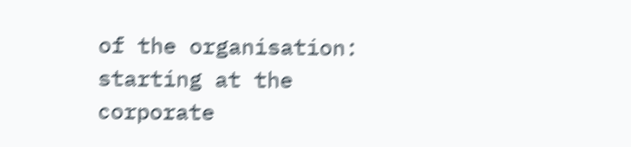of the organisation: starting at the corporate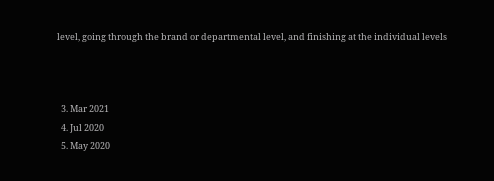level, going through the brand or departmental level, and finishing at the individual levels



  3. Mar 2021
  4. Jul 2020
  5. May 2020